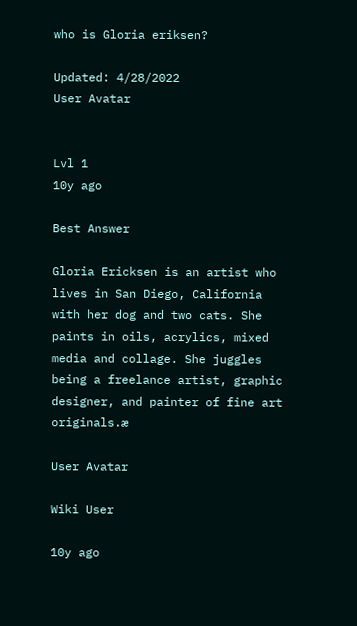who is Gloria eriksen?

Updated: 4/28/2022
User Avatar


Lvl 1
10y ago

Best Answer

Gloria Ericksen is an artist who lives in San Diego, California with her dog and two cats. She paints in oils, acrylics, mixed media and collage. She juggles being a freelance artist, graphic designer, and painter of fine art originals.æ

User Avatar

Wiki User

10y ago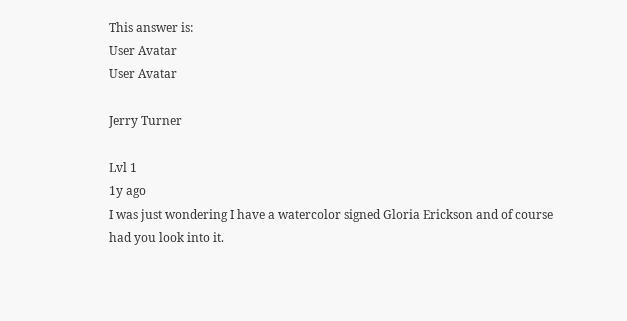This answer is:
User Avatar
User Avatar

Jerry Turner

Lvl 1
1y ago
I was just wondering I have a watercolor signed Gloria Erickson and of course had you look into it.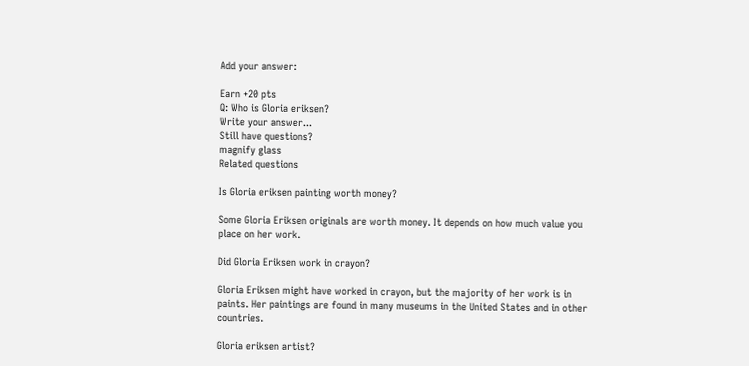Add your answer:

Earn +20 pts
Q: Who is Gloria eriksen?
Write your answer...
Still have questions?
magnify glass
Related questions

Is Gloria eriksen painting worth money?

Some Gloria Eriksen originals are worth money. It depends on how much value you place on her work.

Did Gloria Eriksen work in crayon?

Gloria Eriksen might have worked in crayon, but the majority of her work is in paints. Her paintings are found in many museums in the United States and in other countries.

Gloria eriksen artist?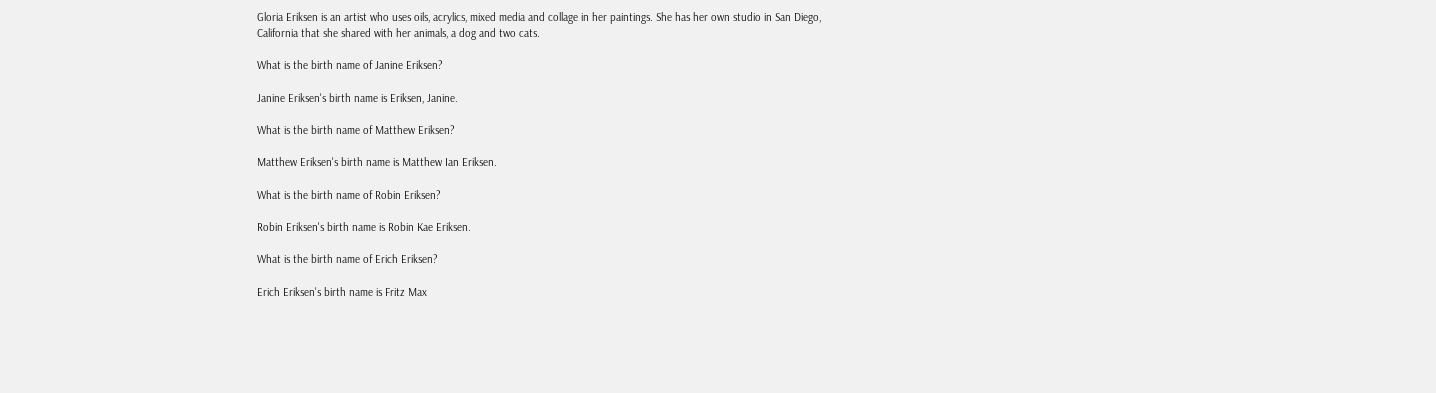Gloria Eriksen is an artist who uses oils, acrylics, mixed media and collage in her paintings. She has her own studio in San Diego, California that she shared with her animals, a dog and two cats.

What is the birth name of Janine Eriksen?

Janine Eriksen's birth name is Eriksen, Janine.

What is the birth name of Matthew Eriksen?

Matthew Eriksen's birth name is Matthew Ian Eriksen.

What is the birth name of Robin Eriksen?

Robin Eriksen's birth name is Robin Kae Eriksen.

What is the birth name of Erich Eriksen?

Erich Eriksen's birth name is Fritz Max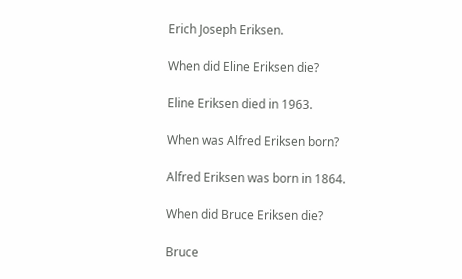Erich Joseph Eriksen.

When did Eline Eriksen die?

Eline Eriksen died in 1963.

When was Alfred Eriksen born?

Alfred Eriksen was born in 1864.

When did Bruce Eriksen die?

Bruce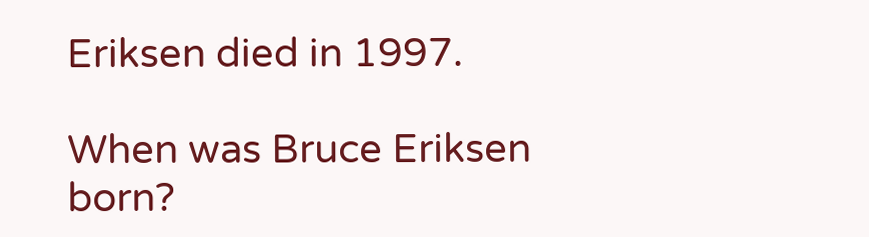Eriksen died in 1997.

When was Bruce Eriksen born?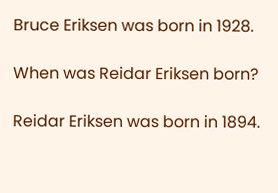Bruce Eriksen was born in 1928.

When was Reidar Eriksen born?

Reidar Eriksen was born in 1894.